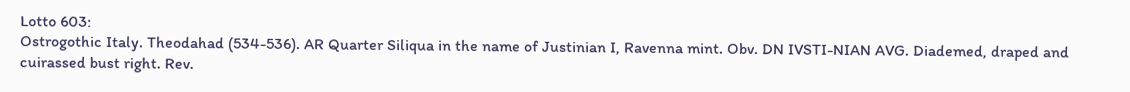Lotto 603:
Ostrogothic Italy. Theodahad (534-536). AR Quarter Siliqua in the name of Justinian I, Ravenna mint. Obv. DN IVSTI-NIAN AVG. Diademed, draped and cuirassed bust right. Rev.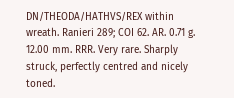DN/THEODA/HATHVS/REX within wreath. Ranieri 289; COI 62. AR. 0.71 g. 12.00 mm. RRR. Very rare. Sharply struck, perfectly centred and nicely toned.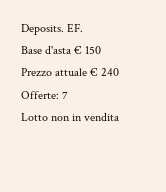Deposits. EF.
Base d'asta € 150
Prezzo attuale € 240
Offerte: 7
Lotto non in vendita